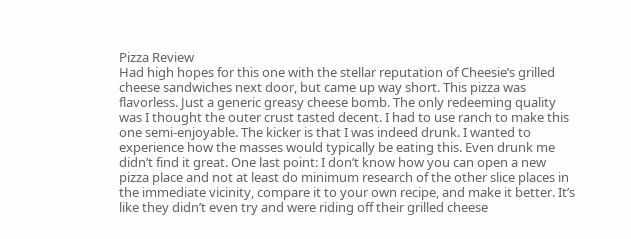Pizza Review
Had high hopes for this one with the stellar reputation of Cheesie’s grilled cheese sandwiches next door, but came up way short. This pizza was flavorless. Just a generic greasy cheese bomb. The only redeeming quality was I thought the outer crust tasted decent. I had to use ranch to make this one semi-enjoyable. The kicker is that I was indeed drunk. I wanted to experience how the masses would typically be eating this. Even drunk me didn’t find it great. One last point: I don’t know how you can open a new pizza place and not at least do minimum research of the other slice places in the immediate vicinity, compare it to your own recipe, and make it better. It’s like they didn’t even try and were riding off their grilled cheese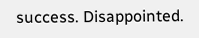success. Disappointed.